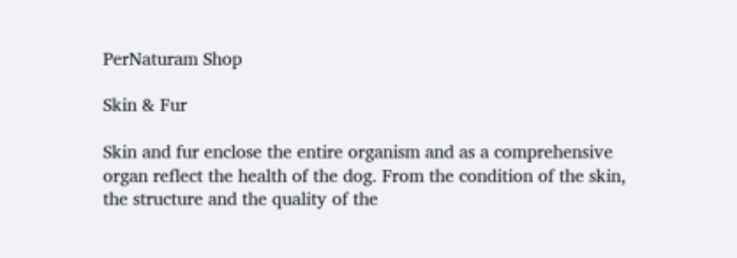PerNaturam Shop

Skin & Fur

Skin and fur enclose the entire organism and as a comprehensive organ reflect the health of the dog. From the condition of the skin, the structure and the quality of the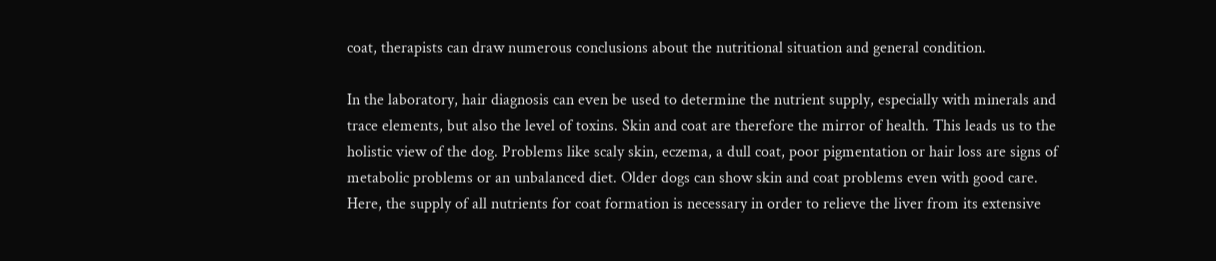coat, therapists can draw numerous conclusions about the nutritional situation and general condition.

In the laboratory, hair diagnosis can even be used to determine the nutrient supply, especially with minerals and trace elements, but also the level of toxins. Skin and coat are therefore the mirror of health. This leads us to the holistic view of the dog. Problems like scaly skin, eczema, a dull coat, poor pigmentation or hair loss are signs of metabolic problems or an unbalanced diet. Older dogs can show skin and coat problems even with good care. Here, the supply of all nutrients for coat formation is necessary in order to relieve the liver from its extensive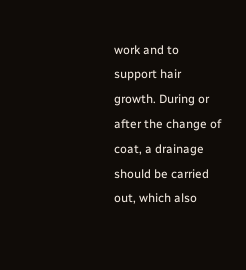work and to support hair growth. During or after the change of coat, a drainage should be carried out, which also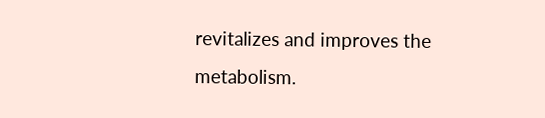revitalizes and improves the metabolism.